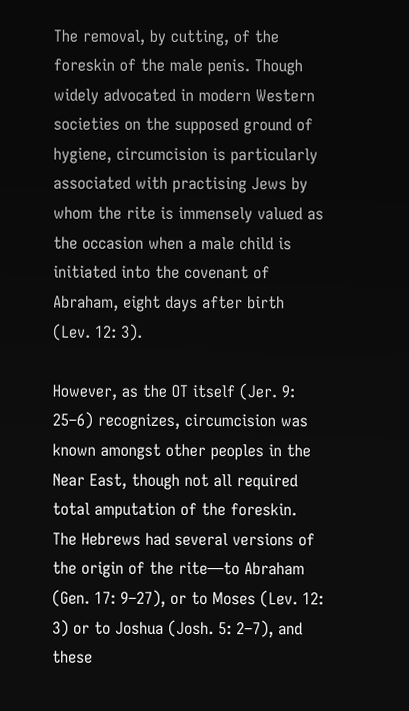The removal, by cutting, of the foreskin of the male penis. Though widely advocated in modern Western societies on the supposed ground of hygiene, circumcision is particularly associated with practising Jews by whom the rite is immensely valued as the occasion when a male child is initiated into the covenant of Abraham, eight days after birth (Lev. 12: 3).

However, as the OT itself (Jer. 9: 25–6) recognizes, circumcision was known amongst other peoples in the Near East, though not all required total amputation of the foreskin. The Hebrews had several versions of the origin of the rite—to Abraham (Gen. 17: 9–27), or to Moses (Lev. 12: 3) or to Joshua (Josh. 5: 2–7), and these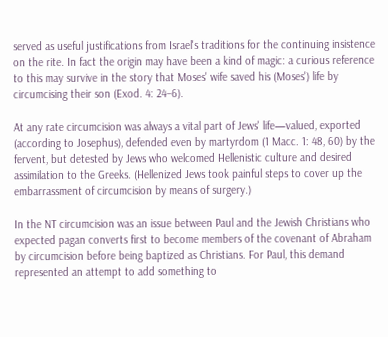served as useful justifications from Israel's traditions for the continuing insistence on the rite. In fact the origin may have been a kind of magic: a curious reference to this may survive in the story that Moses' wife saved his (Moses') life by circumcising their son (Exod. 4: 24–6).

At any rate circumcision was always a vital part of Jews' life—valued, exported (according to Josephus), defended even by martyrdom (1 Macc. 1: 48, 60) by the fervent, but detested by Jews who welcomed Hellenistic culture and desired assimilation to the Greeks. (Hellenized Jews took painful steps to cover up the embarrassment of circumcision by means of surgery.)

In the NT circumcision was an issue between Paul and the Jewish Christians who expected pagan converts first to become members of the covenant of Abraham by circumcision before being baptized as Christians. For Paul, this demand represented an attempt to add something to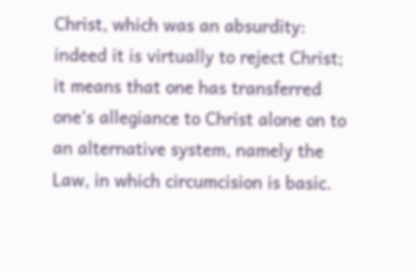Christ, which was an absurdity: indeed it is virtually to reject Christ; it means that one has transferred one's allegiance to Christ alone on to an alternative system, namely the Law, in which circumcision is basic.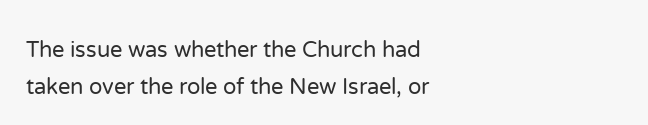The issue was whether the Church had taken over the role of the New Israel, or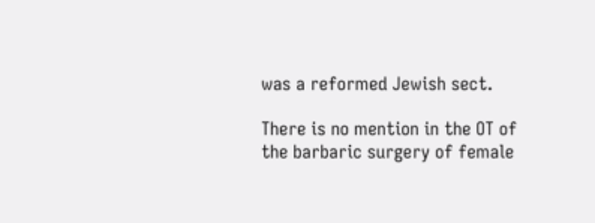was a reformed Jewish sect.

There is no mention in the OT of the barbaric surgery of female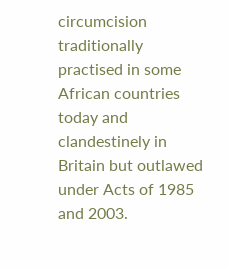circumcision traditionally practised in some African countries today and clandestinely in Britain but outlawed under Acts of 1985 and 2003.